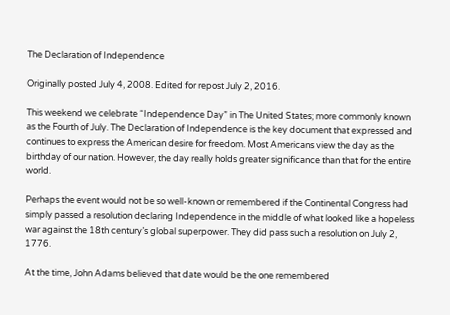The Declaration of Independence

Originally posted July 4, 2008. Edited for repost July 2, 2016.

This weekend we celebrate “Independence Day” in The United States; more commonly known as the Fourth of July. The Declaration of Independence is the key document that expressed and continues to express the American desire for freedom. Most Americans view the day as the birthday of our nation. However, the day really holds greater significance than that for the entire world.

Perhaps the event would not be so well-known or remembered if the Continental Congress had simply passed a resolution declaring Independence in the middle of what looked like a hopeless war against the 18th century’s global superpower. They did pass such a resolution on July 2, 1776.

At the time, John Adams believed that date would be the one remembered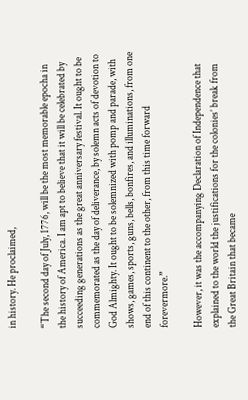in history. He proclaimed,

“The second day of July, 1776, will be the most memorable epocha in the history of America. I am apt to believe that it will be celebrated by succeeding generations as the great anniversary festival. It ought to be commemorated as the day of deliverance, by solemn acts of devotion to God Almighty. It ought to be solemnized with pomp and parade, with shows, games, sports, guns, bells, bonfires, and illuminations, from one end of this continent to the other, from this time forward forevermore.”

However, it was the accompanying Declaration of Independence that explained to the world the justifications for the colonies’ break from the Great Britain that became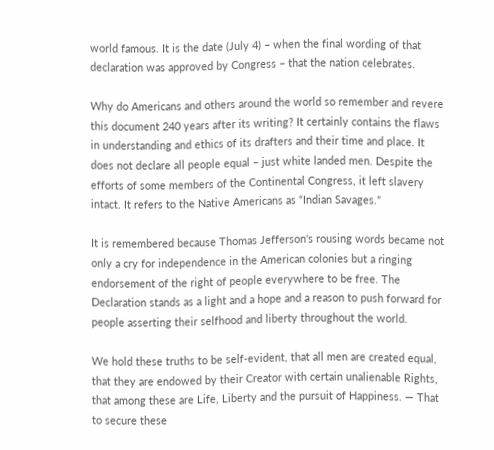world famous. It is the date (July 4) – when the final wording of that declaration was approved by Congress – that the nation celebrates.

Why do Americans and others around the world so remember and revere this document 240 years after its writing? It certainly contains the flaws in understanding and ethics of its drafters and their time and place. It does not declare all people equal – just white landed men. Despite the efforts of some members of the Continental Congress, it left slavery intact. It refers to the Native Americans as “Indian Savages.”

It is remembered because Thomas Jefferson‘s rousing words became not only a cry for independence in the American colonies but a ringing endorsement of the right of people everywhere to be free. The Declaration stands as a light and a hope and a reason to push forward for people asserting their selfhood and liberty throughout the world.

We hold these truths to be self-evident, that all men are created equal, that they are endowed by their Creator with certain unalienable Rights, that among these are Life, Liberty and the pursuit of Happiness. — That to secure these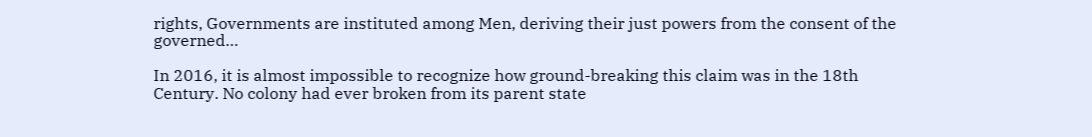rights, Governments are instituted among Men, deriving their just powers from the consent of the governed…

In 2016, it is almost impossible to recognize how ground-breaking this claim was in the 18th Century. No colony had ever broken from its parent state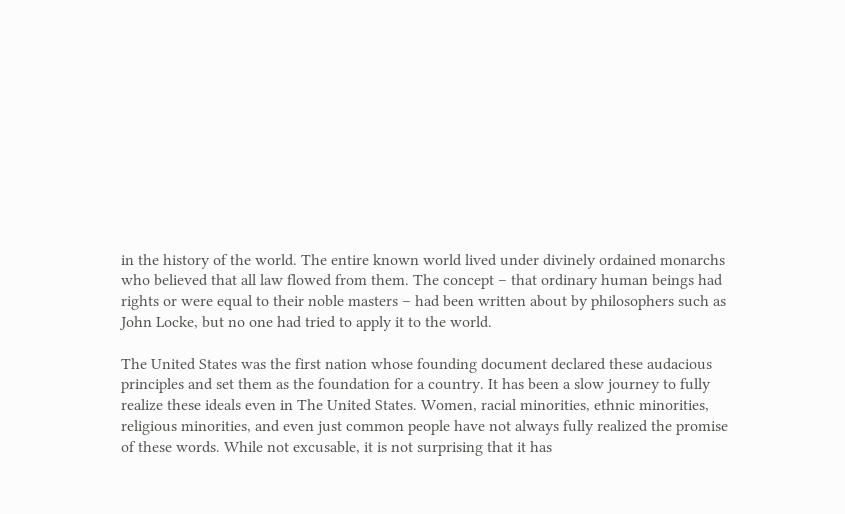in the history of the world. The entire known world lived under divinely ordained monarchs who believed that all law flowed from them. The concept – that ordinary human beings had rights or were equal to their noble masters – had been written about by philosophers such as John Locke, but no one had tried to apply it to the world.

The United States was the first nation whose founding document declared these audacious principles and set them as the foundation for a country. It has been a slow journey to fully realize these ideals even in The United States. Women, racial minorities, ethnic minorities, religious minorities, and even just common people have not always fully realized the promise of these words. While not excusable, it is not surprising that it has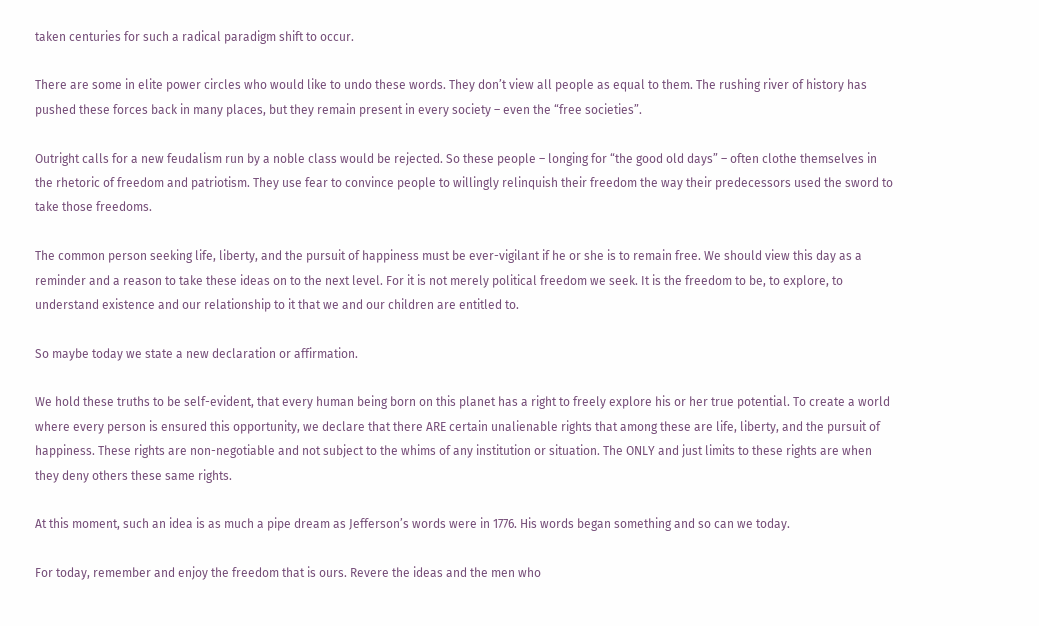taken centuries for such a radical paradigm shift to occur.

There are some in elite power circles who would like to undo these words. They don’t view all people as equal to them. The rushing river of history has pushed these forces back in many places, but they remain present in every society – even the “free societies”.

Outright calls for a new feudalism run by a noble class would be rejected. So these people – longing for “the good old days” – often clothe themselves in the rhetoric of freedom and patriotism. They use fear to convince people to willingly relinquish their freedom the way their predecessors used the sword to take those freedoms.

The common person seeking life, liberty, and the pursuit of happiness must be ever-vigilant if he or she is to remain free. We should view this day as a reminder and a reason to take these ideas on to the next level. For it is not merely political freedom we seek. It is the freedom to be, to explore, to understand existence and our relationship to it that we and our children are entitled to.

So maybe today we state a new declaration or affirmation.

We hold these truths to be self-evident, that every human being born on this planet has a right to freely explore his or her true potential. To create a world where every person is ensured this opportunity, we declare that there ARE certain unalienable rights that among these are life, liberty, and the pursuit of happiness. These rights are non-negotiable and not subject to the whims of any institution or situation. The ONLY and just limits to these rights are when they deny others these same rights.

At this moment, such an idea is as much a pipe dream as Jefferson’s words were in 1776. His words began something and so can we today.

For today, remember and enjoy the freedom that is ours. Revere the ideas and the men who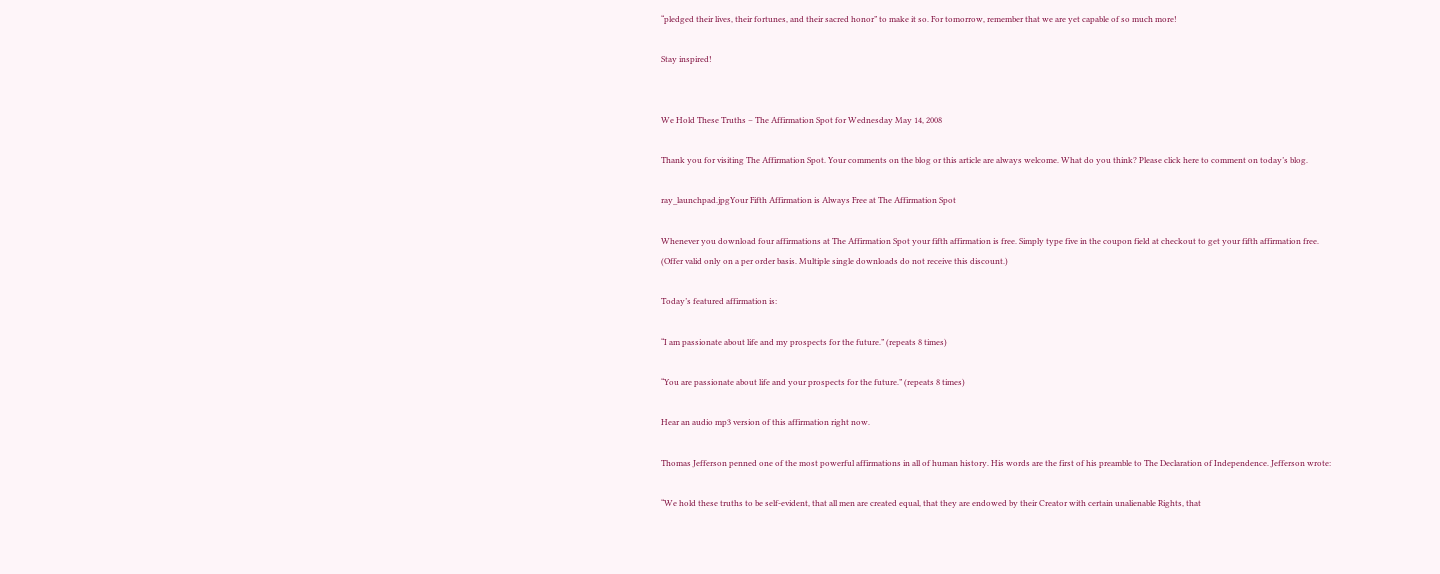“pledged their lives, their fortunes, and their sacred honor” to make it so. For tomorrow, remember that we are yet capable of so much more!

Stay inspired!


We Hold These Truths – The Affirmation Spot for Wednesday May 14, 2008

Thank you for visiting The Affirmation Spot. Your comments on the blog or this article are always welcome. What do you think? Please click here to comment on today’s blog.

ray_launchpad.jpgYour Fifth Affirmation is Always Free at The Affirmation Spot

Whenever you download four affirmations at The Affirmation Spot your fifth affirmation is free. Simply type five in the coupon field at checkout to get your fifth affirmation free. (Offer valid only on a per order basis. Multiple single downloads do not receive this discount.)

Today’s featured affirmation is:

“I am passionate about life and my prospects for the future.” (repeats 8 times)

“You are passionate about life and your prospects for the future.” (repeats 8 times)

Hear an audio mp3 version of this affirmation right now.

Thomas Jefferson penned one of the most powerful affirmations in all of human history. His words are the first of his preamble to The Declaration of Independence. Jefferson wrote:

“We hold these truths to be self-evident, that all men are created equal, that they are endowed by their Creator with certain unalienable Rights, that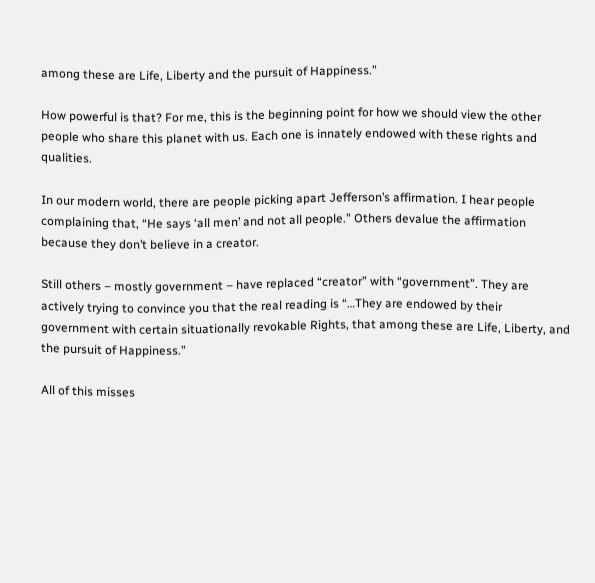among these are Life, Liberty and the pursuit of Happiness.”

How powerful is that? For me, this is the beginning point for how we should view the other people who share this planet with us. Each one is innately endowed with these rights and qualities.

In our modern world, there are people picking apart Jefferson’s affirmation. I hear people complaining that, “He says ‘all men’ and not all people.” Others devalue the affirmation because they don’t believe in a creator.

Still others – mostly government – have replaced “creator” with “government”. They are actively trying to convince you that the real reading is “…They are endowed by their government with certain situationally revokable Rights, that among these are Life, Liberty, and the pursuit of Happiness.”

All of this misses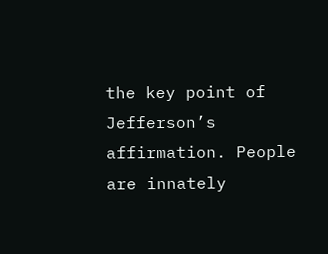the key point of Jefferson’s affirmation. People are innately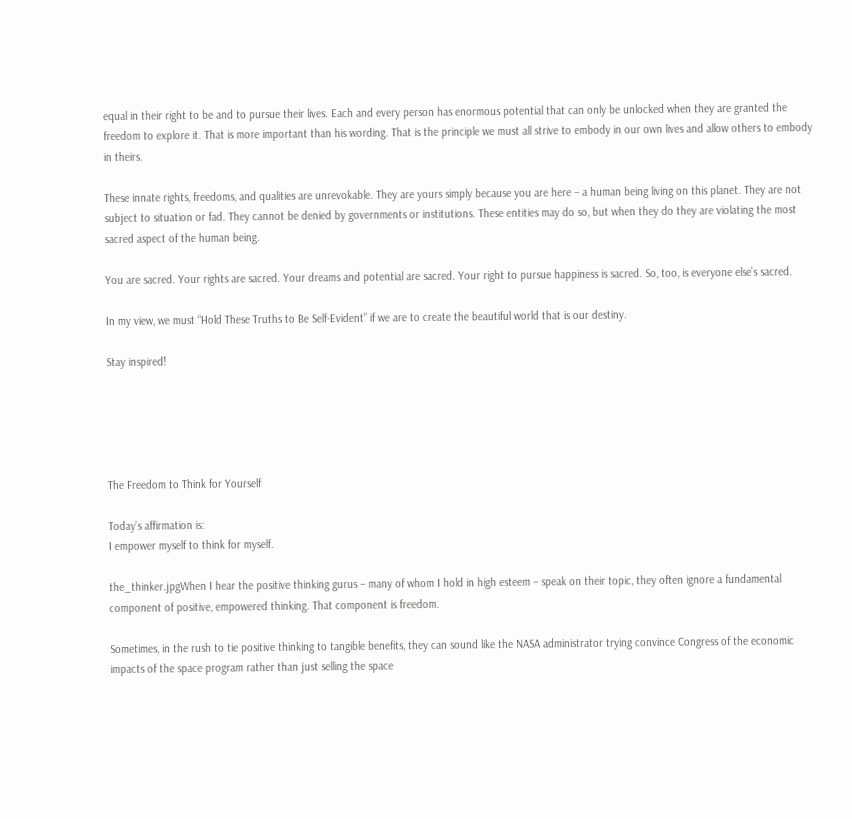equal in their right to be and to pursue their lives. Each and every person has enormous potential that can only be unlocked when they are granted the freedom to explore it. That is more important than his wording. That is the principle we must all strive to embody in our own lives and allow others to embody in theirs.

These innate rights, freedoms, and qualities are unrevokable. They are yours simply because you are here – a human being living on this planet. They are not subject to situation or fad. They cannot be denied by governments or institutions. These entities may do so, but when they do they are violating the most sacred aspect of the human being.

You are sacred. Your rights are sacred. Your dreams and potential are sacred. Your right to pursue happiness is sacred. So, too, is everyone else’s sacred.

In my view, we must “Hold These Truths to Be Self-Evident” if we are to create the beautiful world that is our destiny.

Stay inspired!





The Freedom to Think for Yourself

Today’s affirmation is:
I empower myself to think for myself.

the_thinker.jpgWhen I hear the positive thinking gurus – many of whom I hold in high esteem – speak on their topic, they often ignore a fundamental component of positive, empowered thinking. That component is freedom.

Sometimes, in the rush to tie positive thinking to tangible benefits, they can sound like the NASA administrator trying convince Congress of the economic impacts of the space program rather than just selling the space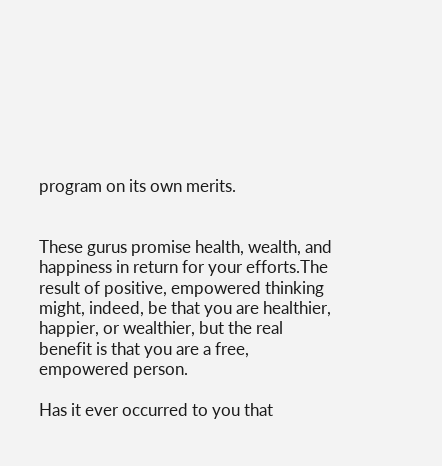program on its own merits.


These gurus promise health, wealth, and happiness in return for your efforts.The result of positive, empowered thinking might, indeed, be that you are healthier, happier, or wealthier, but the real benefit is that you are a free, empowered person.

Has it ever occurred to you that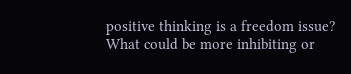positive thinking is a freedom issue? What could be more inhibiting or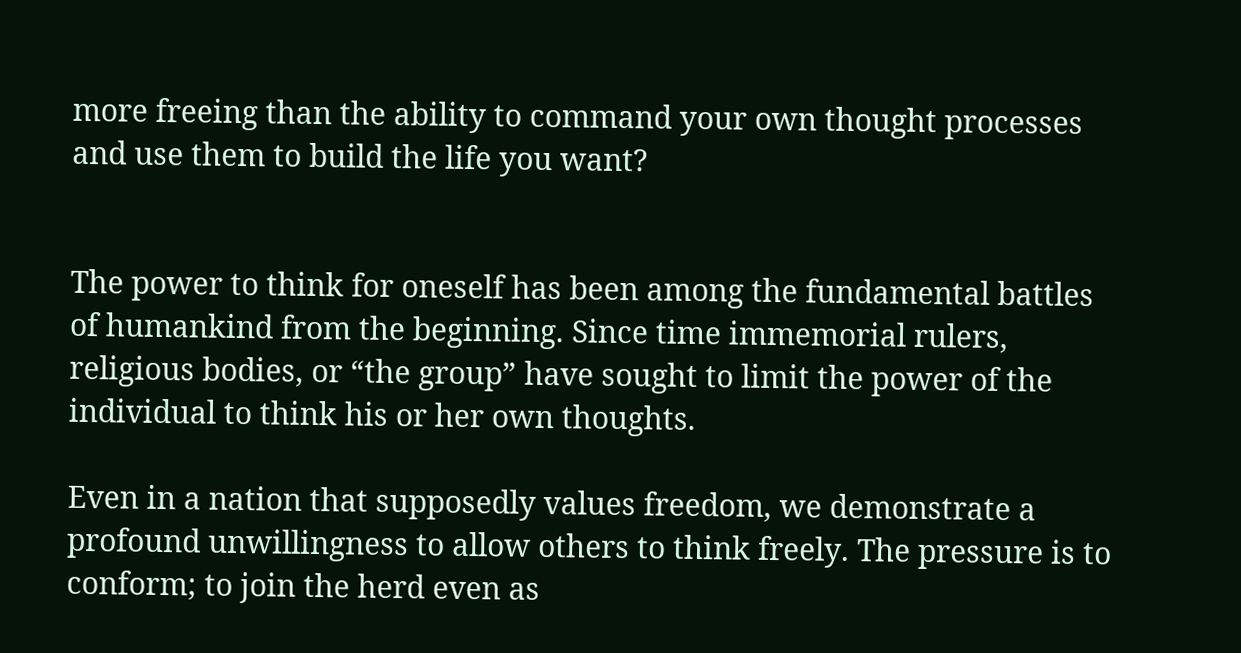more freeing than the ability to command your own thought processes and use them to build the life you want?


The power to think for oneself has been among the fundamental battles of humankind from the beginning. Since time immemorial rulers, religious bodies, or “the group” have sought to limit the power of the individual to think his or her own thoughts.

Even in a nation that supposedly values freedom, we demonstrate a profound unwillingness to allow others to think freely. The pressure is to conform; to join the herd even as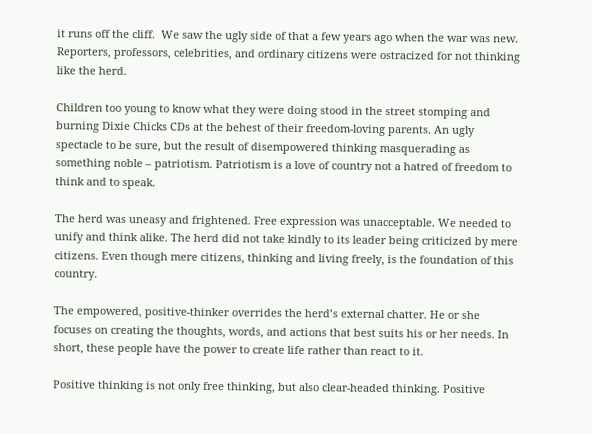it runs off the cliff.  We saw the ugly side of that a few years ago when the war was new. Reporters, professors, celebrities, and ordinary citizens were ostracized for not thinking like the herd.

Children too young to know what they were doing stood in the street stomping and burning Dixie Chicks CDs at the behest of their freedom-loving parents. An ugly spectacle to be sure, but the result of disempowered thinking masquerading as something noble – patriotism. Patriotism is a love of country not a hatred of freedom to think and to speak.

The herd was uneasy and frightened. Free expression was unacceptable. We needed to unify and think alike. The herd did not take kindly to its leader being criticized by mere citizens. Even though mere citizens, thinking and living freely, is the foundation of this country.

The empowered, positive-thinker overrides the herd’s external chatter. He or she focuses on creating the thoughts, words, and actions that best suits his or her needs. In short, these people have the power to create life rather than react to it.

Positive thinking is not only free thinking, but also clear-headed thinking. Positive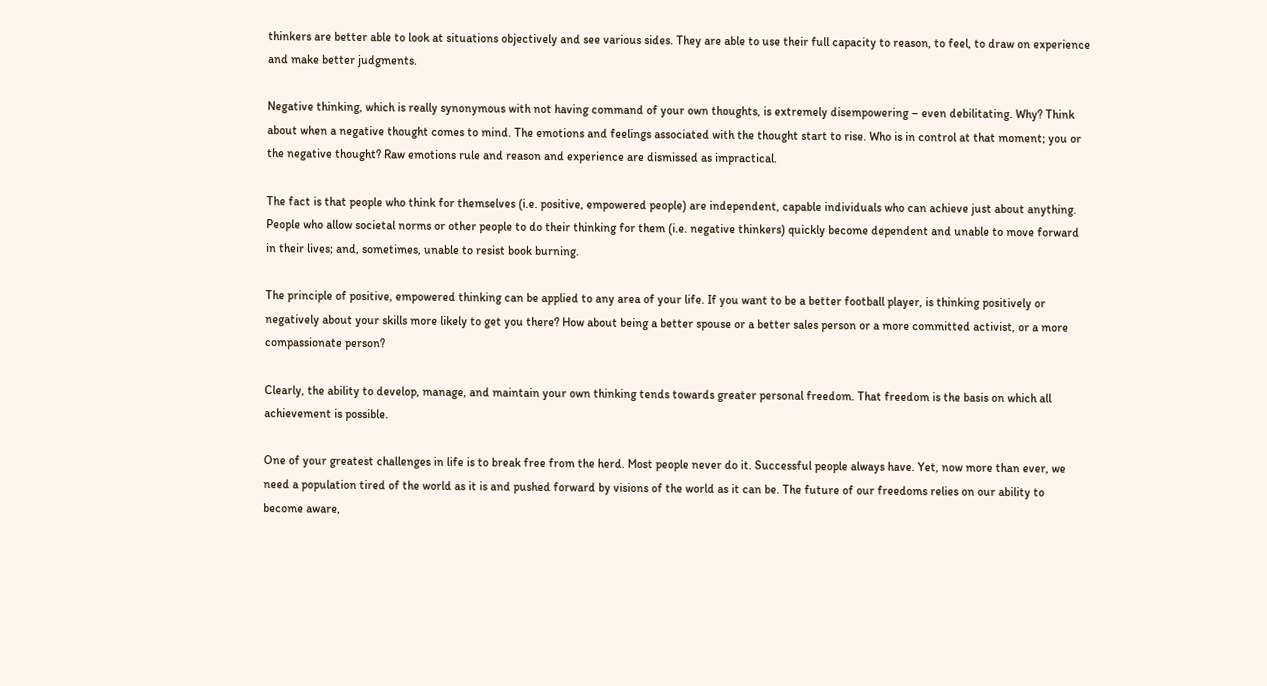thinkers are better able to look at situations objectively and see various sides. They are able to use their full capacity to reason, to feel, to draw on experience and make better judgments.

Negative thinking, which is really synonymous with not having command of your own thoughts, is extremely disempowering – even debilitating. Why? Think about when a negative thought comes to mind. The emotions and feelings associated with the thought start to rise. Who is in control at that moment; you or the negative thought? Raw emotions rule and reason and experience are dismissed as impractical.

The fact is that people who think for themselves (i.e. positive, empowered people) are independent, capable individuals who can achieve just about anything. People who allow societal norms or other people to do their thinking for them (i.e. negative thinkers) quickly become dependent and unable to move forward in their lives; and, sometimes, unable to resist book burning.

The principle of positive, empowered thinking can be applied to any area of your life. If you want to be a better football player, is thinking positively or negatively about your skills more likely to get you there? How about being a better spouse or a better sales person or a more committed activist, or a more compassionate person?

Clearly, the ability to develop, manage, and maintain your own thinking tends towards greater personal freedom. That freedom is the basis on which all achievement is possible.

One of your greatest challenges in life is to break free from the herd. Most people never do it. Successful people always have. Yet, now more than ever, we need a population tired of the world as it is and pushed forward by visions of the world as it can be. The future of our freedoms relies on our ability to become aware,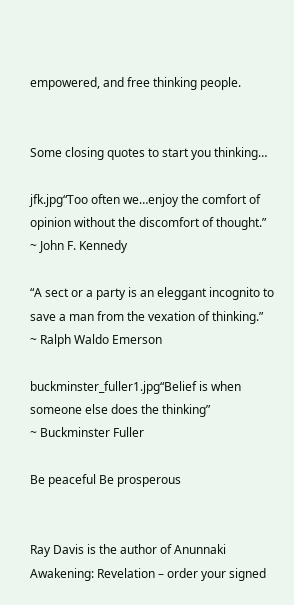empowered, and free thinking people.


Some closing quotes to start you thinking…

jfk.jpg“Too often we…enjoy the comfort of opinion without the discomfort of thought.”
~ John F. Kennedy

“A sect or a party is an eleggant incognito to save a man from the vexation of thinking.”
~ Ralph Waldo Emerson

buckminster_fuller1.jpg“Belief is when someone else does the thinking”
~ Buckminster Fuller

Be peaceful Be prosperous


Ray Davis is the author of Anunnaki Awakening: Revelation – order your signed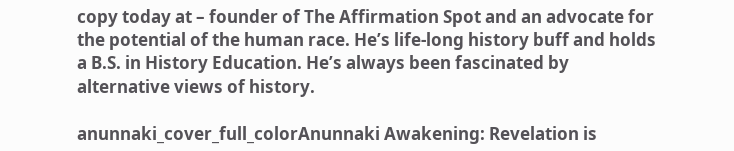copy today at – founder of The Affirmation Spot and an advocate for the potential of the human race. He’s life-long history buff and holds a B.S. in History Education. He’s always been fascinated by alternative views of history.

anunnaki_cover_full_colorAnunnaki Awakening: Revelation is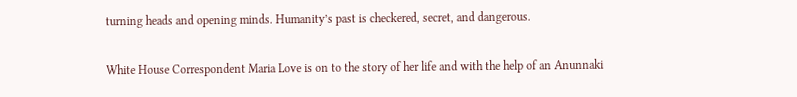turning heads and opening minds. Humanity’s past is checkered, secret, and dangerous.

White House Correspondent Maria Love is on to the story of her life and with the help of an Anunnaki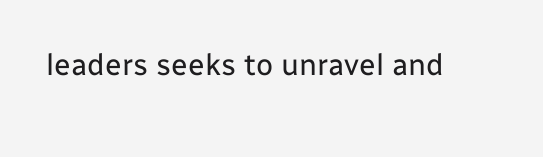leaders seeks to unravel and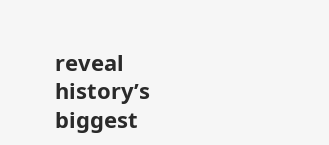reveal history’s biggest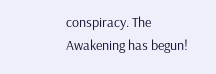conspiracy. The Awakening has begun!